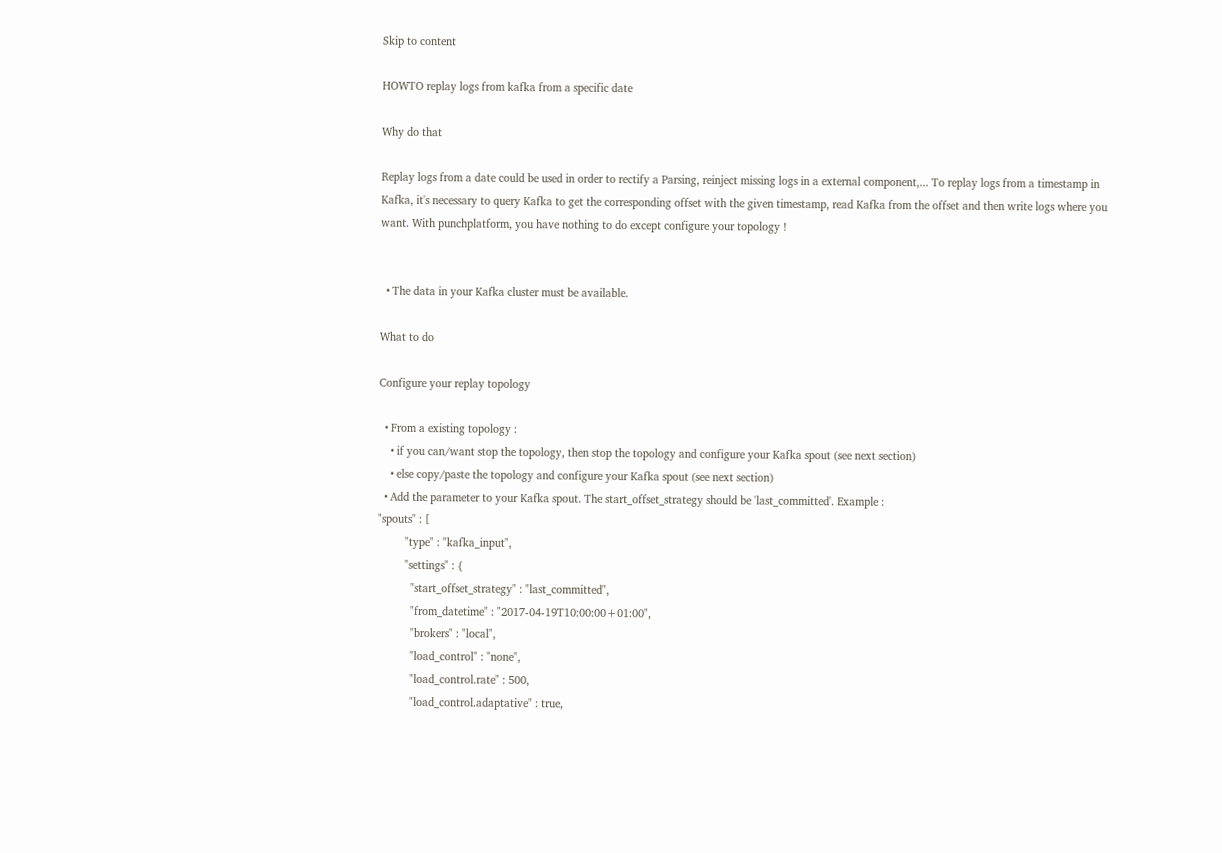Skip to content

HOWTO replay logs from kafka from a specific date

Why do that

Replay logs from a date could be used in order to rectify a Parsing, reinject missing logs in a external component,... To replay logs from a timestamp in Kafka, it's necessary to query Kafka to get the corresponding offset with the given timestamp, read Kafka from the offset and then write logs where you want. With punchplatform, you have nothing to do except configure your topology !


  • The data in your Kafka cluster must be available.

What to do

Configure your replay topology

  • From a existing topology :
    • if you can/want stop the topology, then stop the topology and configure your Kafka spout (see next section)
    • else copy/paste the topology and configure your Kafka spout (see next section)
  • Add the parameter to your Kafka spout. The start_offset_strategy should be 'last_committed'. Example :
"spouts" : [
         "type" : "kafka_input",
         "settings" : {
           "start_offset_strategy" : "last_committed",
           "from_datetime" : "2017-04-19T10:00:00+01:00",
           "brokers" : "local",
           "load_control" : "none",
           "load_control.rate" : 500,
           "load_control.adaptative" : true,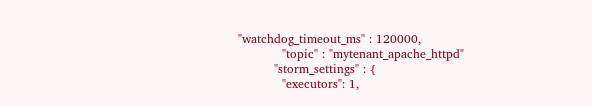"watchdog_timeout_ms" : 120000,
           "topic" : "mytenant_apache_httpd"
         "storm_settings" : {
           "executors": 1,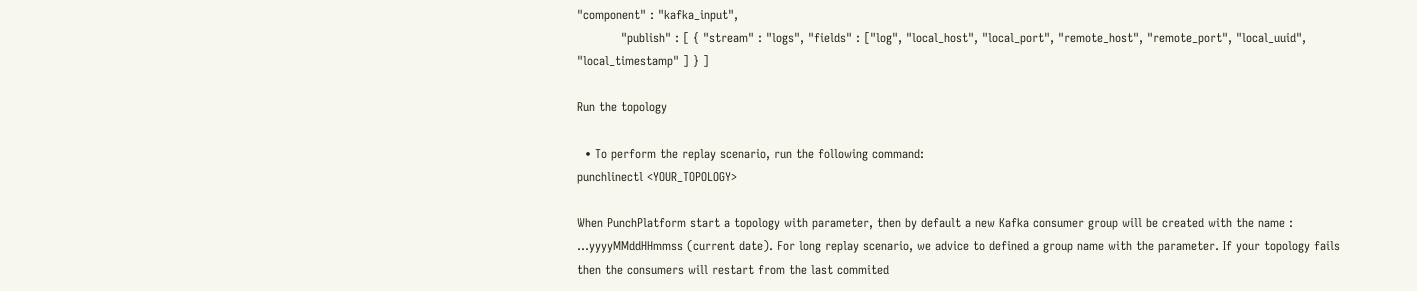"component" : "kafka_input",
           "publish" : [ { "stream" : "logs", "fields" : ["log", "local_host", "local_port", "remote_host", "remote_port", "local_uuid", "local_timestamp" ] } ]

Run the topology

  • To perform the replay scenario, run the following command:
punchlinectl <YOUR_TOPOLOGY>

When PunchPlatform start a topology with parameter, then by default a new Kafka consumer group will be created with the name : ...yyyyMMddHHmmss (current date). For long replay scenario, we advice to defined a group name with the parameter. If your topology fails then the consumers will restart from the last commited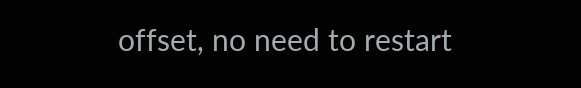offset, no need to restart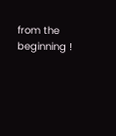from the beginning !